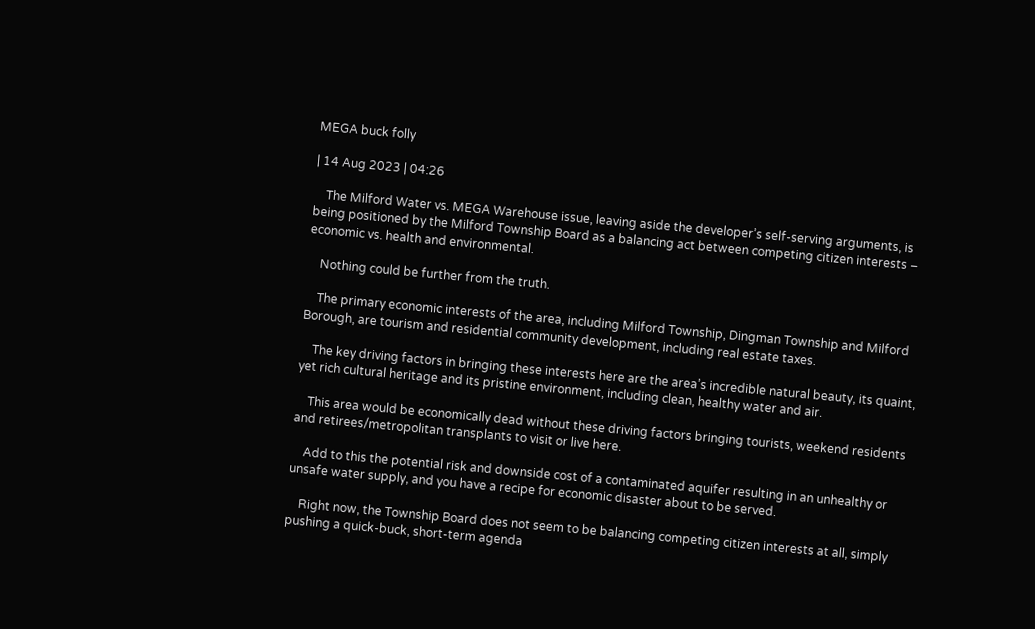MEGA buck folly

| 14 Aug 2023 | 04:26

    The Milford Water vs. MEGA Warehouse issue, leaving aside the developer’s self-serving arguments, is being positioned by the Milford Township Board as a balancing act between competing citizen interests – economic vs. health and environmental.

    Nothing could be further from the truth.

    The primary economic interests of the area, including Milford Township, Dingman Township and Milford Borough, are tourism and residential community development, including real estate taxes.

    The key driving factors in bringing these interests here are the area’s incredible natural beauty, its quaint, yet rich cultural heritage and its pristine environment, including clean, healthy water and air.

    This area would be economically dead without these driving factors bringing tourists, weekend residents and retirees/metropolitan transplants to visit or live here.

    Add to this the potential risk and downside cost of a contaminated aquifer resulting in an unhealthy or unsafe water supply, and you have a recipe for economic disaster about to be served.

    Right now, the Township Board does not seem to be balancing competing citizen interests at all, simply pushing a quick-buck, short-term agenda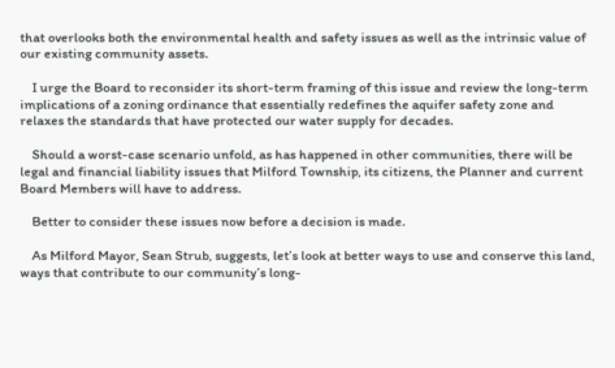that overlooks both the environmental health and safety issues as well as the intrinsic value of our existing community assets.

    I urge the Board to reconsider its short-term framing of this issue and review the long-term implications of a zoning ordinance that essentially redefines the aquifer safety zone and relaxes the standards that have protected our water supply for decades.

    Should a worst-case scenario unfold, as has happened in other communities, there will be legal and financial liability issues that Milford Township, its citizens, the Planner and current Board Members will have to address.

    Better to consider these issues now before a decision is made.

    As Milford Mayor, Sean Strub, suggests, let’s look at better ways to use and conserve this land, ways that contribute to our community’s long-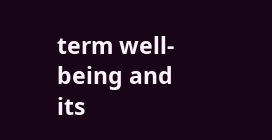term well-being and its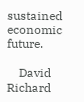sustained economic future.

    David Richard